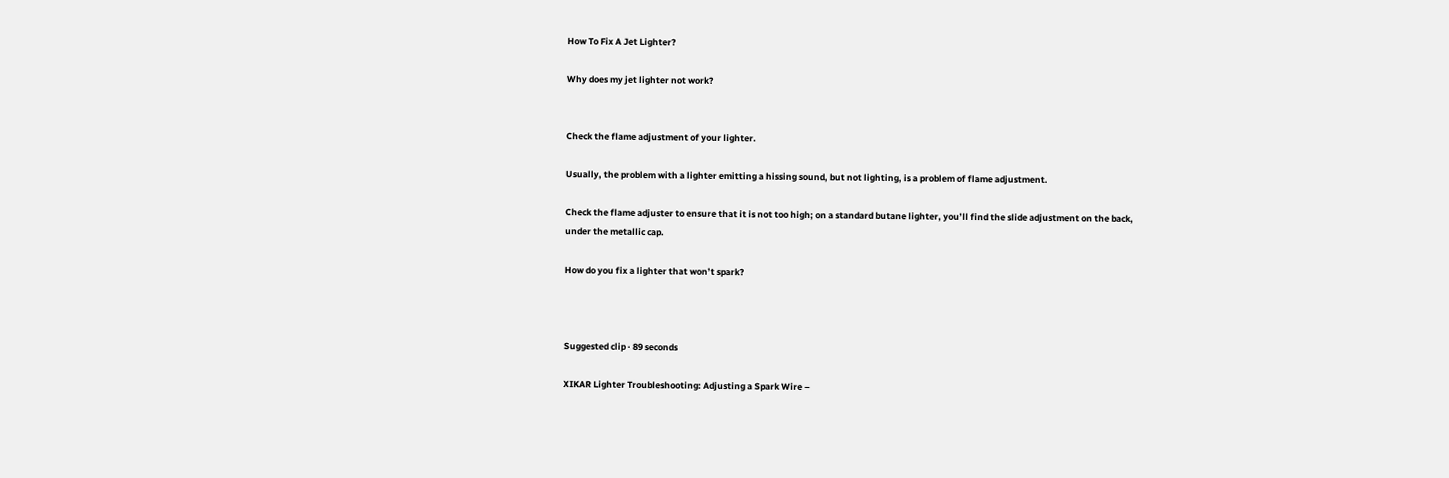How To Fix A Jet Lighter?

Why does my jet lighter not work?


Check the flame adjustment of your lighter.

Usually, the problem with a lighter emitting a hissing sound, but not lighting, is a problem of flame adjustment.

Check the flame adjuster to ensure that it is not too high; on a standard butane lighter, you’ll find the slide adjustment on the back, under the metallic cap.

How do you fix a lighter that won’t spark?



Suggested clip · 89 seconds

XIKAR Lighter Troubleshooting: Adjusting a Spark Wire –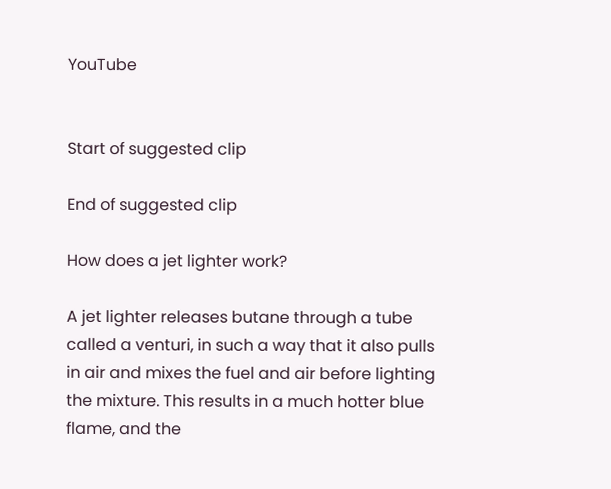YouTube


Start of suggested clip

End of suggested clip

How does a jet lighter work?

A jet lighter releases butane through a tube called a venturi, in such a way that it also pulls in air and mixes the fuel and air before lighting the mixture. This results in a much hotter blue flame, and the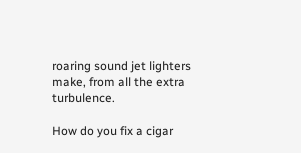roaring sound jet lighters make, from all the extra turbulence.

How do you fix a cigar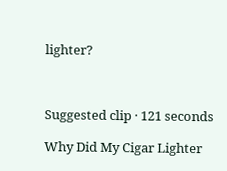lighter?



Suggested clip · 121 seconds

Why Did My Cigar Lighter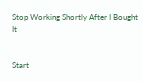Stop Working Shortly After I Bought It


Start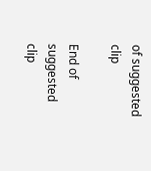of suggested clip

End of suggested clip